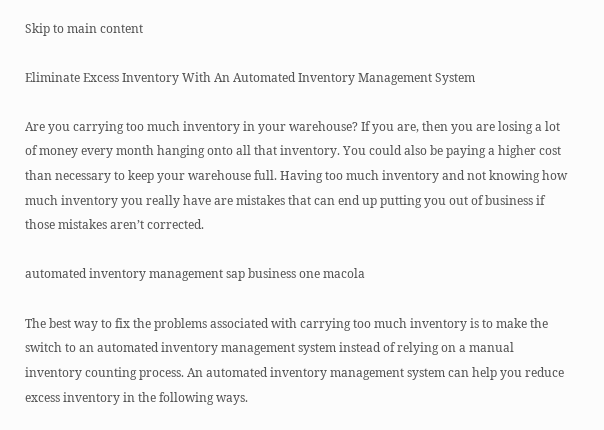Skip to main content

Eliminate Excess Inventory With An Automated Inventory Management System

Are you carrying too much inventory in your warehouse? If you are, then you are losing a lot of money every month hanging onto all that inventory. You could also be paying a higher cost than necessary to keep your warehouse full. Having too much inventory and not knowing how much inventory you really have are mistakes that can end up putting you out of business if those mistakes aren’t corrected.

automated inventory management sap business one macola

The best way to fix the problems associated with carrying too much inventory is to make the switch to an automated inventory management system instead of relying on a manual inventory counting process. An automated inventory management system can help you reduce excess inventory in the following ways.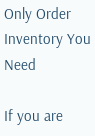Only Order Inventory You Need

If you are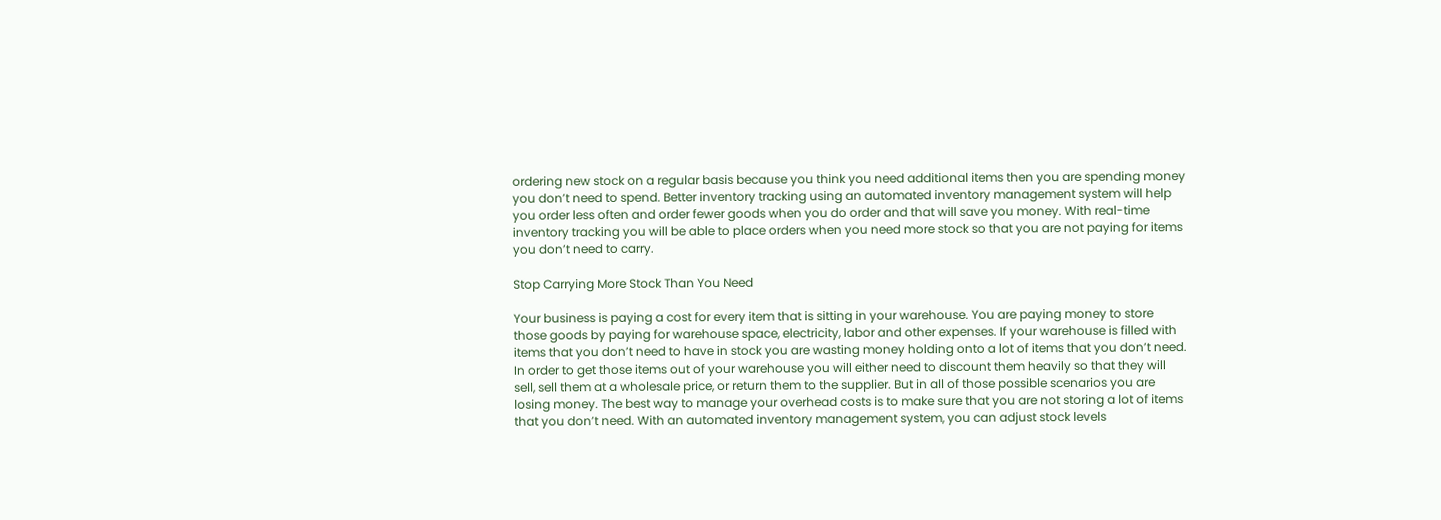ordering new stock on a regular basis because you think you need additional items then you are spending money you don’t need to spend. Better inventory tracking using an automated inventory management system will help you order less often and order fewer goods when you do order and that will save you money. With real-time inventory tracking you will be able to place orders when you need more stock so that you are not paying for items you don’t need to carry.

Stop Carrying More Stock Than You Need

Your business is paying a cost for every item that is sitting in your warehouse. You are paying money to store those goods by paying for warehouse space, electricity, labor and other expenses. If your warehouse is filled with items that you don’t need to have in stock you are wasting money holding onto a lot of items that you don’t need. In order to get those items out of your warehouse you will either need to discount them heavily so that they will sell, sell them at a wholesale price, or return them to the supplier. But in all of those possible scenarios you are losing money. The best way to manage your overhead costs is to make sure that you are not storing a lot of items that you don’t need. With an automated inventory management system, you can adjust stock levels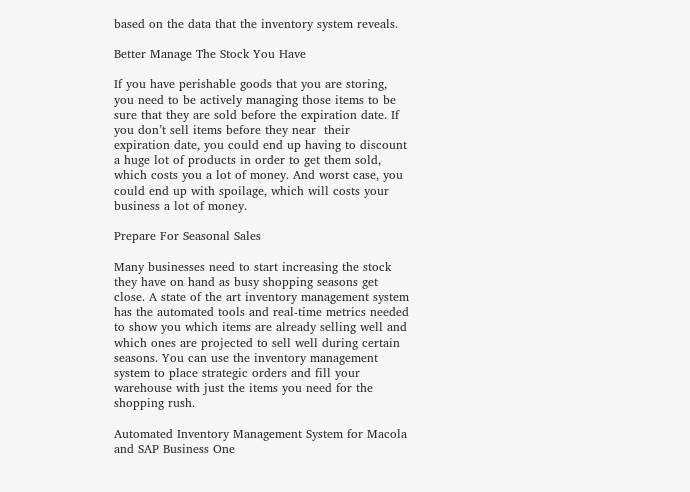based on the data that the inventory system reveals.

Better Manage The Stock You Have

If you have perishable goods that you are storing, you need to be actively managing those items to be sure that they are sold before the expiration date. If you don’t sell items before they near  their expiration date, you could end up having to discount a huge lot of products in order to get them sold, which costs you a lot of money. And worst case, you could end up with spoilage, which will costs your business a lot of money.

Prepare For Seasonal Sales

Many businesses need to start increasing the stock they have on hand as busy shopping seasons get close. A state of the art inventory management system has the automated tools and real-time metrics needed to show you which items are already selling well and which ones are projected to sell well during certain seasons. You can use the inventory management system to place strategic orders and fill your warehouse with just the items you need for the shopping rush.

Automated Inventory Management System for Macola and SAP Business One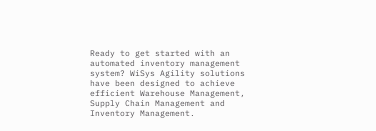Ready to get started with an automated inventory management system? WiSys Agility solutions have been designed to achieve efficient Warehouse Management, Supply Chain Management and Inventory Management.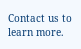Contact us to learn more.